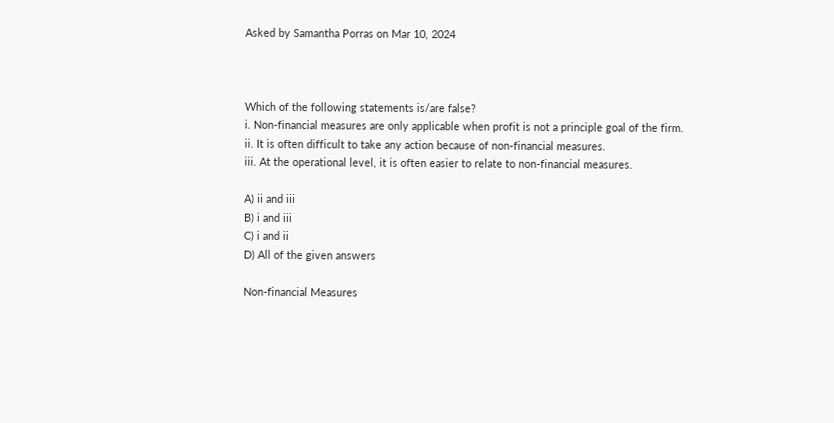Asked by Samantha Porras on Mar 10, 2024



Which of the following statements is/are false?
i. Non-financial measures are only applicable when profit is not a principle goal of the firm.
ii. It is often difficult to take any action because of non-financial measures.
iii. At the operational level, it is often easier to relate to non-financial measures.

A) ii and iii
B) i and iii
C) i and ii
D) All of the given answers

Non-financial Measures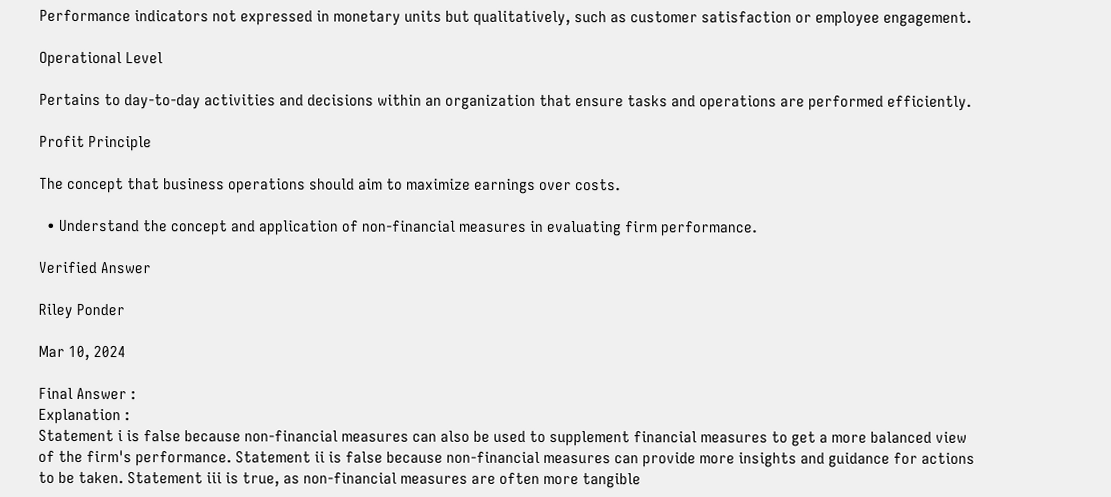Performance indicators not expressed in monetary units but qualitatively, such as customer satisfaction or employee engagement.

Operational Level

Pertains to day-to-day activities and decisions within an organization that ensure tasks and operations are performed efficiently.

Profit Principle

The concept that business operations should aim to maximize earnings over costs.

  • Understand the concept and application of non-financial measures in evaluating firm performance.

Verified Answer

Riley Ponder

Mar 10, 2024

Final Answer :
Explanation :
Statement i is false because non-financial measures can also be used to supplement financial measures to get a more balanced view of the firm's performance. Statement ii is false because non-financial measures can provide more insights and guidance for actions to be taken. Statement iii is true, as non-financial measures are often more tangible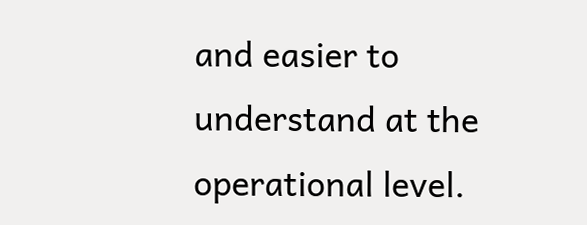and easier to understand at the operational level.